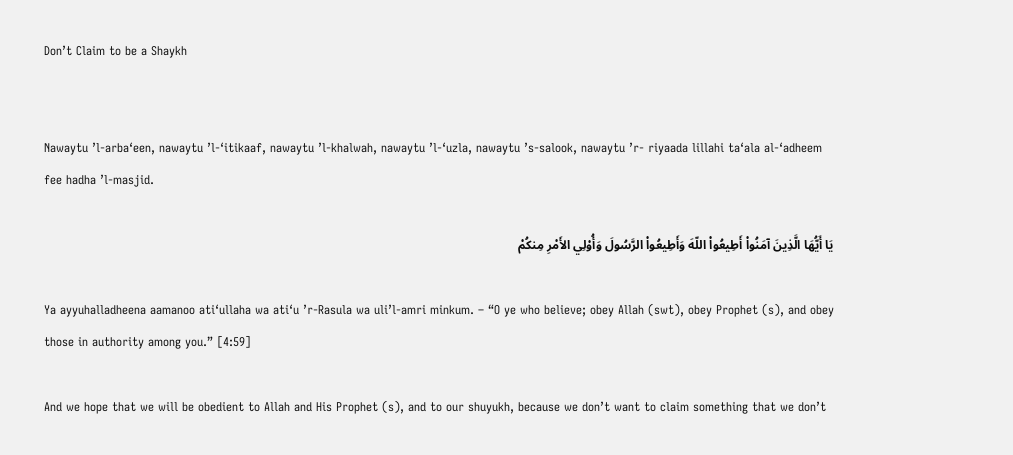Don’t Claim to be a Shaykh


Nawaytu ’l-arba‘een, nawaytu ’l-‘itikaaf, nawaytu ’l-khalwah, nawaytu ’l-‘uzla, nawaytu ’s-salook, nawaytu ’r- riyaada lillahi ta‘ala al-‘adheem fee hadha ’l-masjid.

يَا أَيُّهَا الَّذِينَ آمَنُواْ أَطِيعُواْ اللّهَ وَأَطِيعُواْ الرَّسُولَ وَأُوْلِي الأَمْرِ مِنكُمْ

Ya ayyuhalladheena aamanoo ati‘ullaha wa ati‘u ’r-Rasula wa uli’l-amri minkum. – “O ye who believe; obey Allah (swt), obey Prophet (s), and obey those in authority among you.” [4:59]

And we hope that we will be obedient to Allah and His Prophet (s), and to our shuyukh, because we don’t want to claim something that we don’t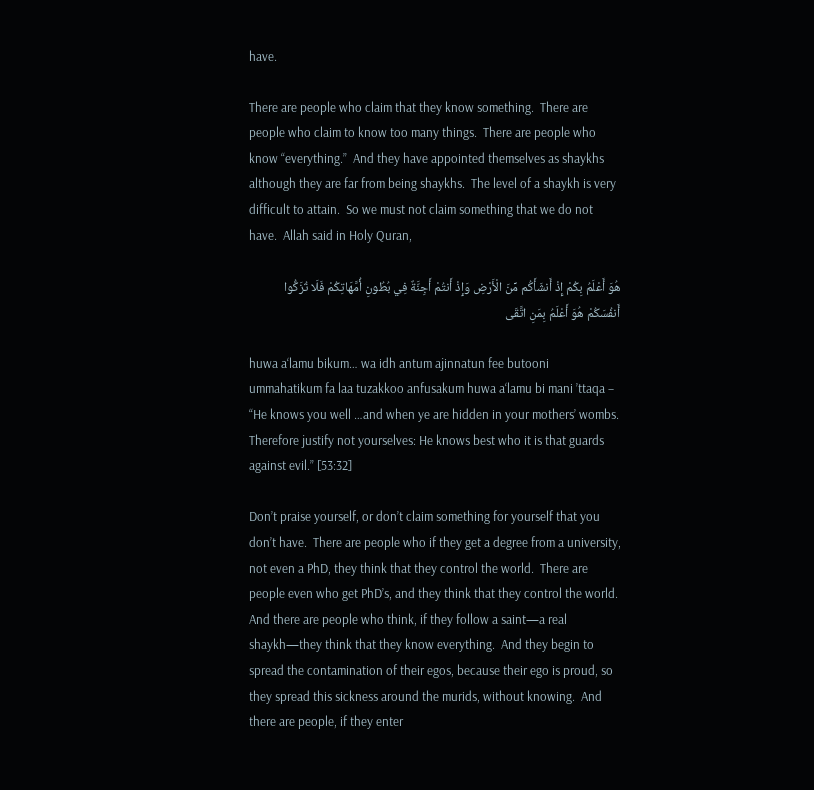have.

There are people who claim that they know something.  There are people who claim to know too many things.  There are people who know “everything.”  And they have appointed themselves as shaykhs although they are far from being shaykhs.  The level of a shaykh is very difficult to attain.  So we must not claim something that we do not have.  Allah said in Holy Quran,

هُوَ أَعْلَمُ بِكُمْ إِذْ أَنشَأَكُم مِّنَ الْأَرْضِ وَإِذْ أَنتُمْ أَجِنَّةٌ فِي بُطُونِ أُمَّهَاتِكُمْ فَلَا تُزَكُّوا أَنفُسَكُمْ هُوَ أَعْلَمُ بِمَنِ اتَّقَى

huwa a‘lamu bikum… wa idh antum ajinnatun fee butooni ummahatikum fa laa tuzakkoo anfusakum huwa a‘lamu bi mani ’ttaqa – “He knows you well …and when ye are hidden in your mothers’ wombs. Therefore justify not yourselves: He knows best who it is that guards against evil.” [53:32]

Don’t praise yourself, or don’t claim something for yourself that you don’t have.  There are people who if they get a degree from a university, not even a PhD, they think that they control the world.  There are people even who get PhD’s, and they think that they control the world.  And there are people who think, if they follow a saint—a real shaykh—they think that they know everything.  And they begin to spread the contamination of their egos, because their ego is proud, so they spread this sickness around the murids, without knowing.  And there are people, if they enter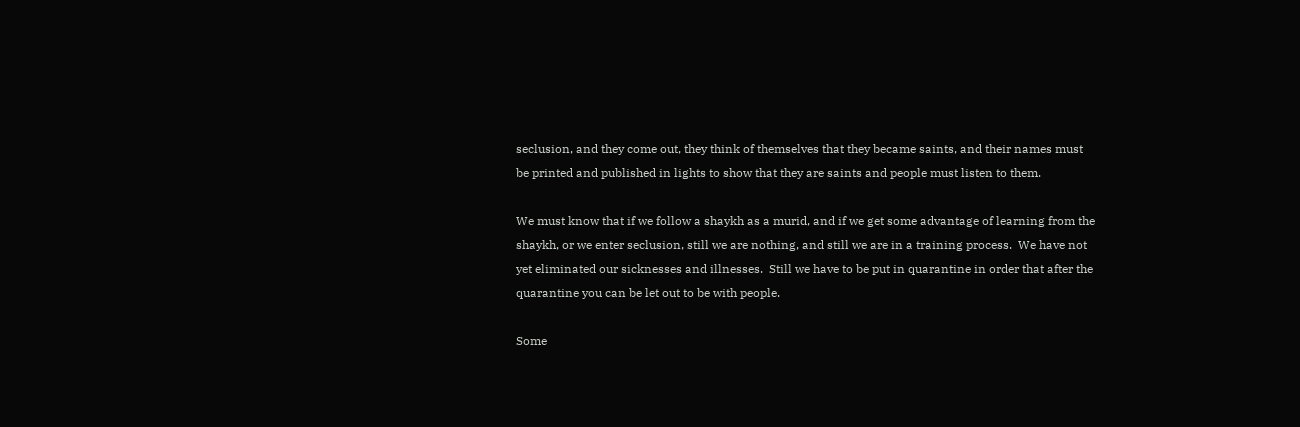seclusion, and they come out, they think of themselves that they became saints, and their names must be printed and published in lights to show that they are saints and people must listen to them.

We must know that if we follow a shaykh as a murid, and if we get some advantage of learning from the shaykh, or we enter seclusion, still we are nothing, and still we are in a training process.  We have not yet eliminated our sicknesses and illnesses.  Still we have to be put in quarantine in order that after the quarantine you can be let out to be with people.

Some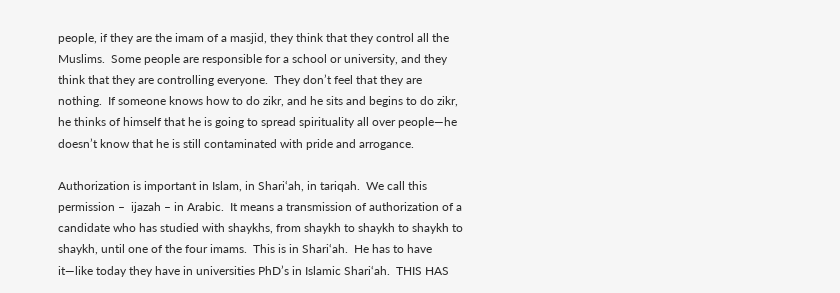people, if they are the imam of a masjid, they think that they control all the Muslims.  Some people are responsible for a school or university, and they think that they are controlling everyone.  They don’t feel that they are nothing.  If someone knows how to do zikr, and he sits and begins to do zikr, he thinks of himself that he is going to spread spirituality all over people—he doesn’t know that he is still contaminated with pride and arrogance.

Authorization is important in Islam, in Shari‘ah, in tariqah.  We call this permission –  ijazah – in Arabic.  It means a transmission of authorization of a candidate who has studied with shaykhs, from shaykh to shaykh to shaykh to shaykh, until one of the four imams.  This is in Shari‘ah.  He has to have it—like today they have in universities PhD’s in Islamic Shari‘ah.  THIS HAS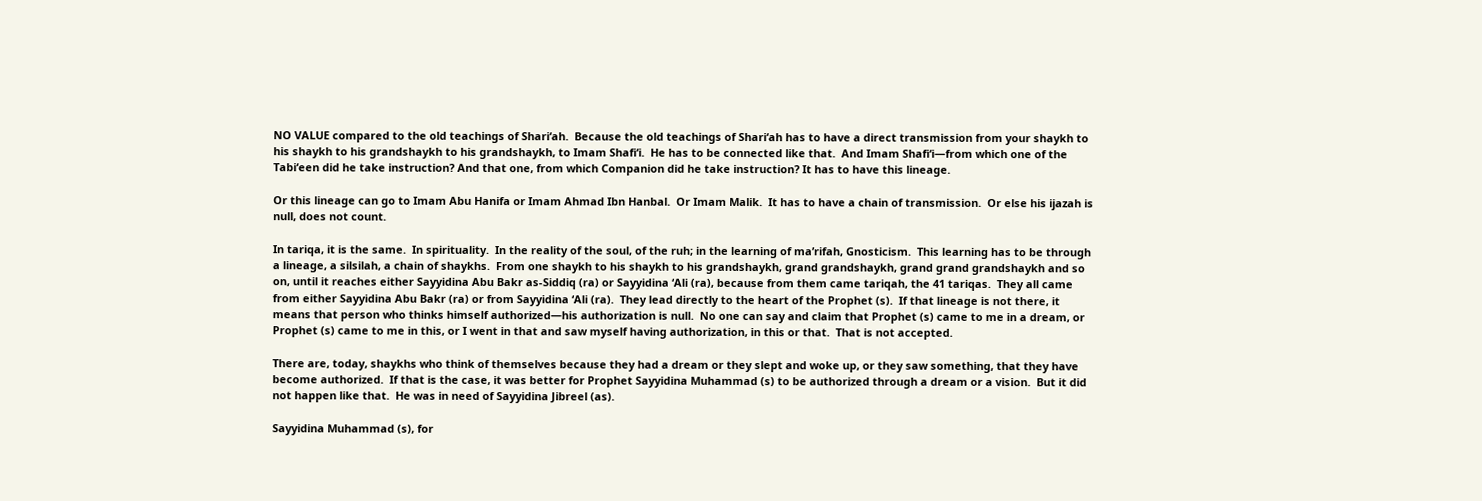NO VALUE compared to the old teachings of Shari‘ah.  Because the old teachings of Shari‘ah has to have a direct transmission from your shaykh to his shaykh to his grandshaykh to his grandshaykh, to Imam Shafi‘i.  He has to be connected like that.  And Imam Shafi‘i—from which one of the Tabi‘een did he take instruction? And that one, from which Companion did he take instruction? It has to have this lineage.

Or this lineage can go to Imam Abu Hanifa or Imam Ahmad Ibn Hanbal.  Or Imam Malik.  It has to have a chain of transmission.  Or else his ijazah is null, does not count.

In tariqa, it is the same.  In spirituality.  In the reality of the soul, of the ruh; in the learning of ma’rifah, Gnosticism.  This learning has to be through a lineage, a silsilah, a chain of shaykhs.  From one shaykh to his shaykh to his grandshaykh, grand grandshaykh, grand grand grandshaykh and so on, until it reaches either Sayyidina Abu Bakr as-Siddiq (ra) or Sayyidina ‘Ali (ra), because from them came tariqah, the 41 tariqas.  They all came from either Sayyidina Abu Bakr (ra) or from Sayyidina ‘Ali (ra).  They lead directly to the heart of the Prophet (s).  If that lineage is not there, it means that person who thinks himself authorized—his authorization is null.  No one can say and claim that Prophet (s) came to me in a dream, or Prophet (s) came to me in this, or I went in that and saw myself having authorization, in this or that.  That is not accepted.

There are, today, shaykhs who think of themselves because they had a dream or they slept and woke up, or they saw something, that they have become authorized.  If that is the case, it was better for Prophet Sayyidina Muhammad (s) to be authorized through a dream or a vision.  But it did not happen like that.  He was in need of Sayyidina Jibreel (as).

Sayyidina Muhammad (s), for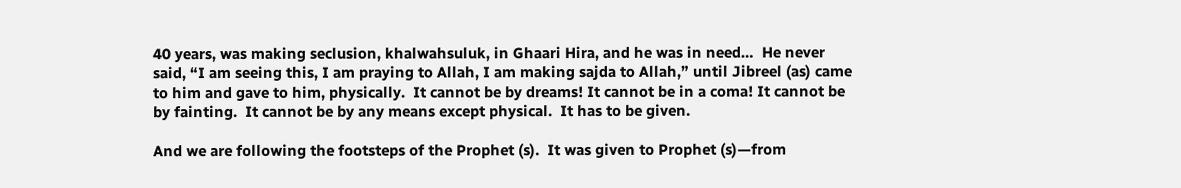40 years, was making seclusion, khalwahsuluk, in Ghaari Hira, and he was in need…  He never said, “I am seeing this, I am praying to Allah, I am making sajda to Allah,” until Jibreel (as) came to him and gave to him, physically.  It cannot be by dreams! It cannot be in a coma! It cannot be by fainting.  It cannot be by any means except physical.  It has to be given.

And we are following the footsteps of the Prophet (s).  It was given to Prophet (s)—from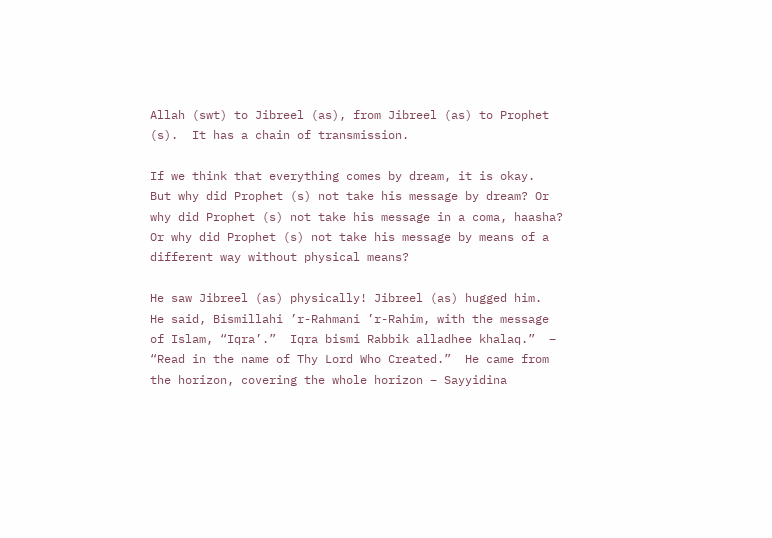Allah (swt) to Jibreel (as), from Jibreel (as) to Prophet (s).  It has a chain of transmission.

If we think that everything comes by dream, it is okay.  But why did Prophet (s) not take his message by dream? Or why did Prophet (s) not take his message in a coma, haasha? Or why did Prophet (s) not take his message by means of a different way without physical means?

He saw Jibreel (as) physically! Jibreel (as) hugged him.  He said, Bismillahi ’r-Rahmani ’r-Rahim, with the message of Islam, “Iqra’.”  Iqra bismi Rabbik alladhee khalaq.”  – “Read in the name of Thy Lord Who Created.”  He came from the horizon, covering the whole horizon – Sayyidina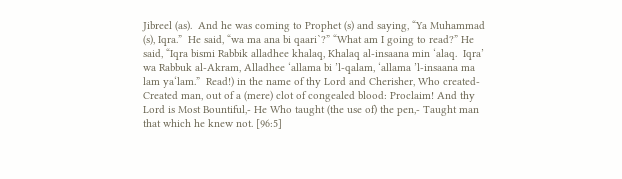Jibreel (as).  And he was coming to Prophet (s) and saying, “Ya Muhammad (s), Iqra.”  He said, “wa ma ana bi qaari`?” “What am I going to read?” He said, “Iqra bismi Rabbik alladhee khalaq, Khalaq al-insaana min ‘alaq.  Iqra’ wa Rabbuk al-Akram, Alladhee ‘allama bi ’l-qalam, ‘allama ’l-insaana ma lam ya‘lam.”  Read!) in the name of thy Lord and Cherisher, Who created- Created man, out of a (mere) clot of congealed blood: Proclaim! And thy Lord is Most Bountiful,- He Who taught (the use of) the pen,- Taught man that which he knew not. [96:5]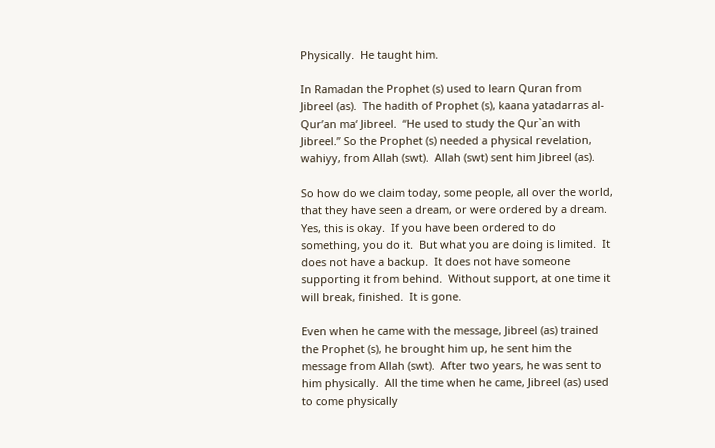Physically.  He taught him.

In Ramadan the Prophet (s) used to learn Quran from Jibreel (as).  The hadith of Prophet (s), kaana yatadarras al-Qur’an ma‘ Jibreel.  “He used to study the Qur`an with Jibreel.” So the Prophet (s) needed a physical revelation, wahiyy, from Allah (swt).  Allah (swt) sent him Jibreel (as).

So how do we claim today, some people, all over the world, that they have seen a dream, or were ordered by a dream.  Yes, this is okay.  If you have been ordered to do something, you do it.  But what you are doing is limited.  It does not have a backup.  It does not have someone supporting it from behind.  Without support, at one time it will break, finished.  It is gone.

Even when he came with the message, Jibreel (as) trained the Prophet (s), he brought him up, he sent him the message from Allah (swt).  After two years, he was sent to him physically.  All the time when he came, Jibreel (as) used to come physically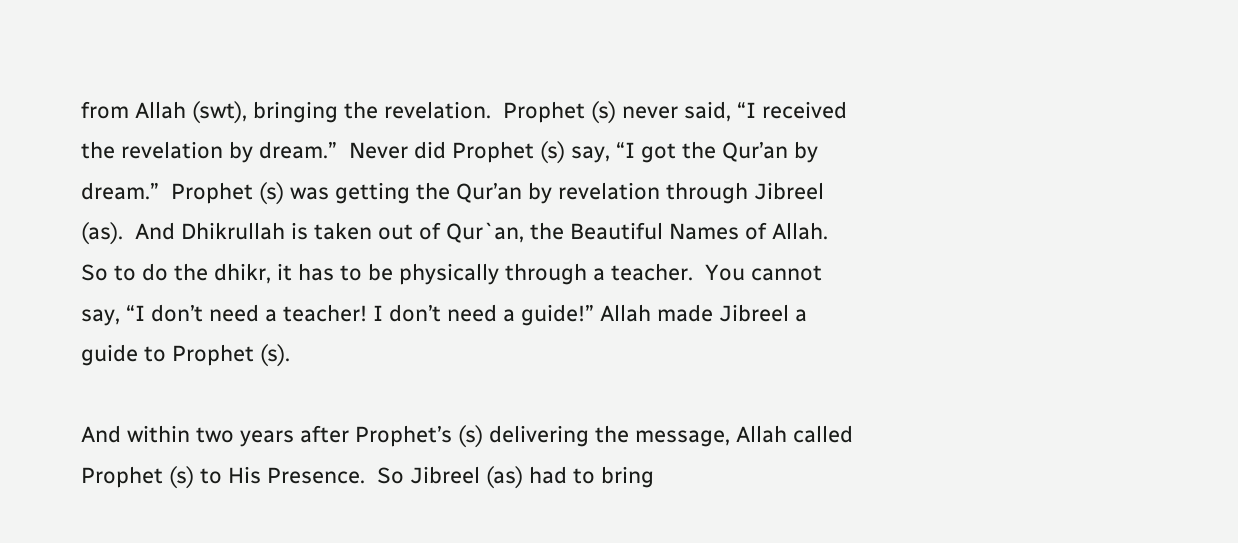from Allah (swt), bringing the revelation.  Prophet (s) never said, “I received the revelation by dream.”  Never did Prophet (s) say, “I got the Qur’an by dream.”  Prophet (s) was getting the Qur’an by revelation through Jibreel (as).  And Dhikrullah is taken out of Qur`an, the Beautiful Names of Allah.  So to do the dhikr, it has to be physically through a teacher.  You cannot say, “I don’t need a teacher! I don’t need a guide!” Allah made Jibreel a guide to Prophet (s).

And within two years after Prophet’s (s) delivering the message, Allah called Prophet (s) to His Presence.  So Jibreel (as) had to bring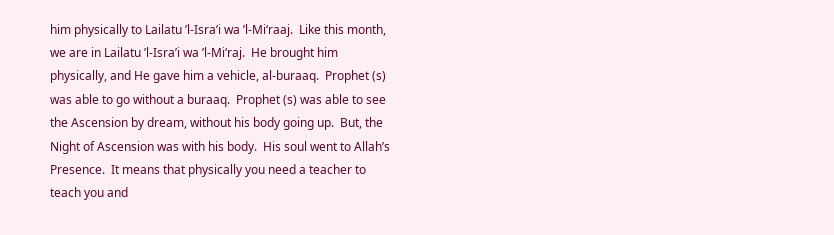him physically to Lailatu ’l-Isra’i wa ’l-Mi‘raaj.  Like this month, we are in Lailatu ’l-Isra’i wa ’l-Mi‘raj.  He brought him physically, and He gave him a vehicle, al-buraaq.  Prophet (s) was able to go without a buraaq.  Prophet (s) was able to see the Ascension by dream, without his body going up.  But, the Night of Ascension was with his body.  His soul went to Allah’s Presence.  It means that physically you need a teacher to teach you and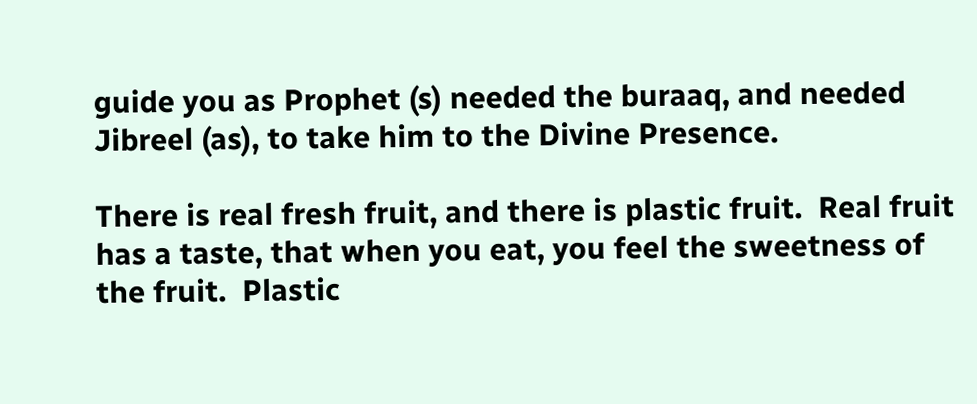guide you as Prophet (s) needed the buraaq, and needed Jibreel (as), to take him to the Divine Presence.

There is real fresh fruit, and there is plastic fruit.  Real fruit has a taste, that when you eat, you feel the sweetness of the fruit.  Plastic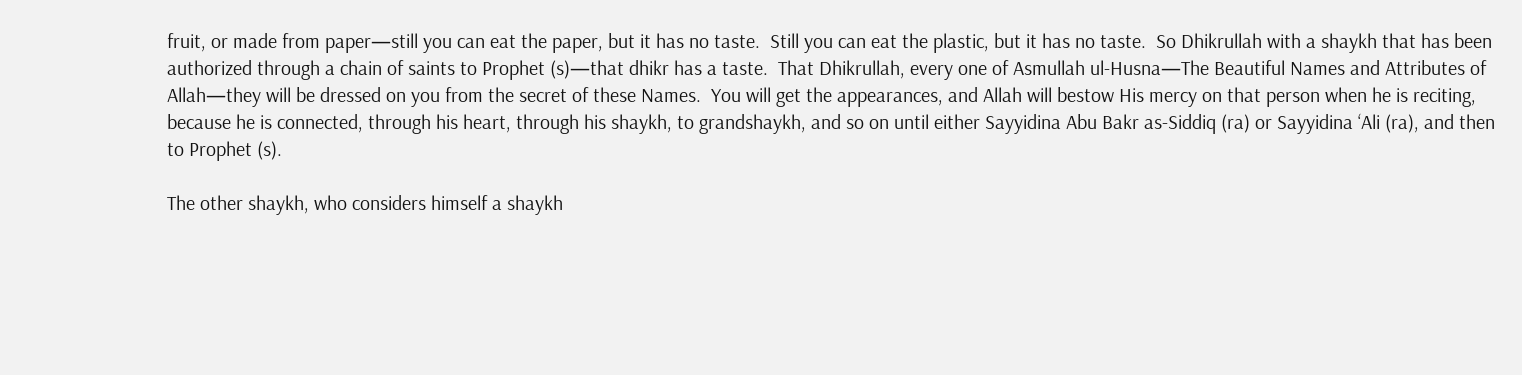fruit, or made from paper—still you can eat the paper, but it has no taste.  Still you can eat the plastic, but it has no taste.  So Dhikrullah with a shaykh that has been authorized through a chain of saints to Prophet (s)—that dhikr has a taste.  That Dhikrullah, every one of Asmullah ul-Husna—The Beautiful Names and Attributes of Allah—they will be dressed on you from the secret of these Names.  You will get the appearances, and Allah will bestow His mercy on that person when he is reciting, because he is connected, through his heart, through his shaykh, to grandshaykh, and so on until either Sayyidina Abu Bakr as-Siddiq (ra) or Sayyidina ‘Ali (ra), and then to Prophet (s).

The other shaykh, who considers himself a shaykh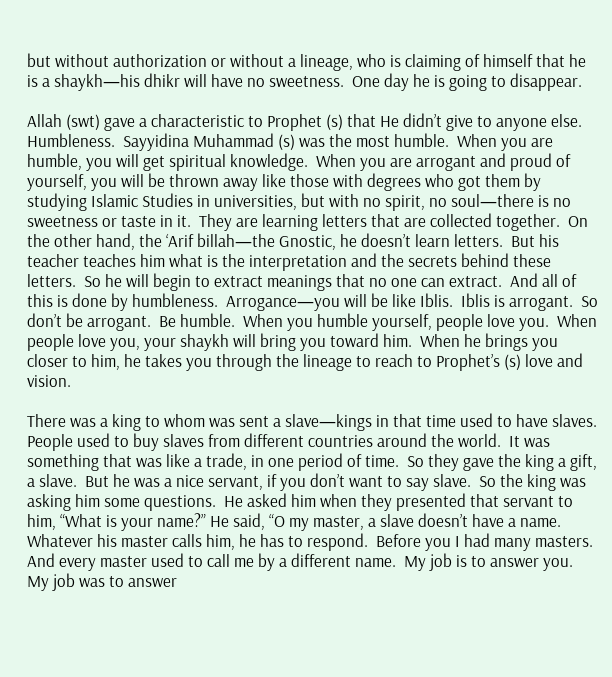but without authorization or without a lineage, who is claiming of himself that he is a shaykh—his dhikr will have no sweetness.  One day he is going to disappear.

Allah (swt) gave a characteristic to Prophet (s) that He didn’t give to anyone else.  Humbleness.  Sayyidina Muhammad (s) was the most humble.  When you are humble, you will get spiritual knowledge.  When you are arrogant and proud of yourself, you will be thrown away like those with degrees who got them by studying Islamic Studies in universities, but with no spirit, no soul—there is no sweetness or taste in it.  They are learning letters that are collected together.  On the other hand, the ‘Arif billah—the Gnostic, he doesn’t learn letters.  But his teacher teaches him what is the interpretation and the secrets behind these letters.  So he will begin to extract meanings that no one can extract.  And all of this is done by humbleness.  Arrogance—you will be like Iblis.  Iblis is arrogant.  So don’t be arrogant.  Be humble.  When you humble yourself, people love you.  When people love you, your shaykh will bring you toward him.  When he brings you closer to him, he takes you through the lineage to reach to Prophet’s (s) love and vision.

There was a king to whom was sent a slave—kings in that time used to have slaves.  People used to buy slaves from different countries around the world.  It was something that was like a trade, in one period of time.  So they gave the king a gift, a slave.  But he was a nice servant, if you don’t want to say slave.  So the king was asking him some questions.  He asked him when they presented that servant to him, “What is your name?” He said, “O my master, a slave doesn’t have a name.  Whatever his master calls him, he has to respond.  Before you I had many masters.  And every master used to call me by a different name.  My job is to answer you.  My job was to answer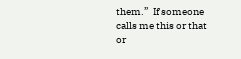them.”  If someone calls me this or that or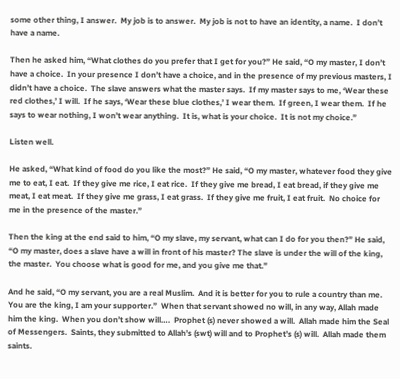some other thing, I answer.  My job is to answer.  My job is not to have an identity, a name.  I don’t have a name.

Then he asked him, “What clothes do you prefer that I get for you?” He said, “O my master, I don’t have a choice.  In your presence I don’t have a choice, and in the presence of my previous masters, I didn’t have a choice.  The slave answers what the master says.  If my master says to me, ‘Wear these red clothes,’ I will.  If he says, ‘Wear these blue clothes,’ I wear them.  If green, I wear them.  If he says to wear nothing, I won’t wear anything.  It is, what is your choice.  It is not my choice.”

Listen well.

He asked, “What kind of food do you like the most?” He said, “O my master, whatever food they give me to eat, I eat.  If they give me rice, I eat rice.  If they give me bread, I eat bread, if they give me meat, I eat meat.  If they give me grass, I eat grass.  If they give me fruit, I eat fruit.  No choice for me in the presence of the master.”

Then the king at the end said to him, “O my slave, my servant, what can I do for you then?” He said, “O my master, does a slave have a will in front of his master? The slave is under the will of the king, the master.  You choose what is good for me, and you give me that.”

And he said, “O my servant, you are a real Muslim.  And it is better for you to rule a country than me.  You are the king, I am your supporter.”  When that servant showed no will, in any way, Allah made him the king.  When you don’t show will….  Prophet (s) never showed a will.  Allah made him the Seal of Messengers.  Saints, they submitted to Allah’s (swt) will and to Prophet’s (s) will.  Allah made them saints.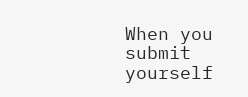When you submit yourself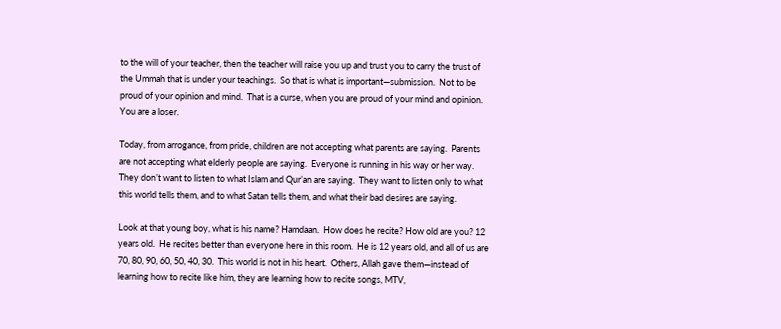to the will of your teacher, then the teacher will raise you up and trust you to carry the trust of the Ummah that is under your teachings.  So that is what is important—submission.  Not to be proud of your opinion and mind.  That is a curse, when you are proud of your mind and opinion.  You are a loser.

Today, from arrogance, from pride, children are not accepting what parents are saying.  Parents are not accepting what elderly people are saying.  Everyone is running in his way or her way.  They don’t want to listen to what Islam and Qur’an are saying.  They want to listen only to what this world tells them, and to what Satan tells them, and what their bad desires are saying.

Look at that young boy, what is his name? Hamdaan.  How does he recite? How old are you? 12 years old.  He recites better than everyone here in this room.  He is 12 years old, and all of us are 70, 80, 90, 60, 50, 40, 30.  This world is not in his heart.  Others, Allah gave them—instead of learning how to recite like him, they are learning how to recite songs, MTV,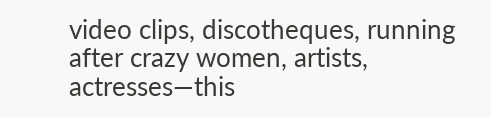video clips, discotheques, running after crazy women, artists, actresses—this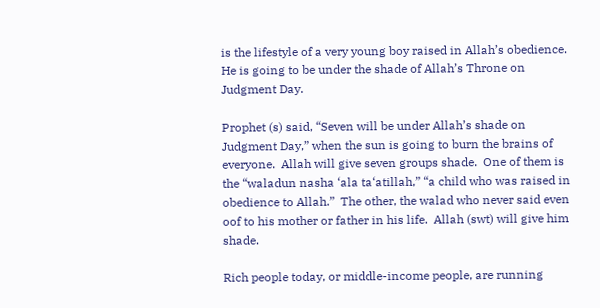is the lifestyle of a very young boy raised in Allah’s obedience.  He is going to be under the shade of Allah’s Throne on Judgment Day.

Prophet (s) said, “Seven will be under Allah’s shade on Judgment Day,” when the sun is going to burn the brains of everyone.  Allah will give seven groups shade.  One of them is the “waladun nasha ‘ala ta‘atillah,” “a child who was raised in obedience to Allah.”  The other, the walad who never said even oof to his mother or father in his life.  Allah (swt) will give him shade.

Rich people today, or middle-income people, are running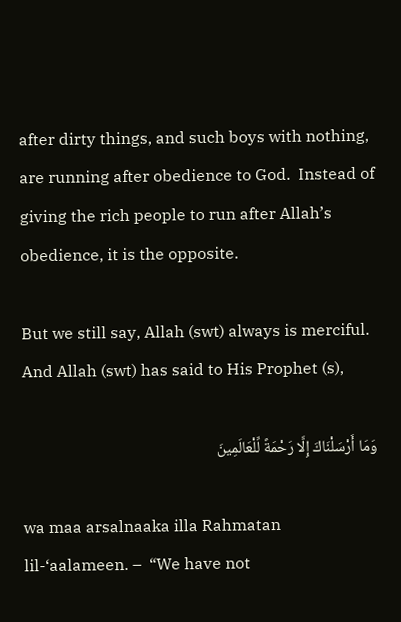after dirty things, and such boys with nothing, are running after obedience to God.  Instead of giving the rich people to run after Allah’s obedience, it is the opposite.

But we still say, Allah (swt) always is merciful.  And Allah (swt) has said to His Prophet (s),

وَمَا أَرْسَلْنَاكَ إِلَّا رَحْمَةً لِّلْعَالَمِينَ

wa maa arsalnaaka illa Rahmatan lil-‘aalameen. –  “We have not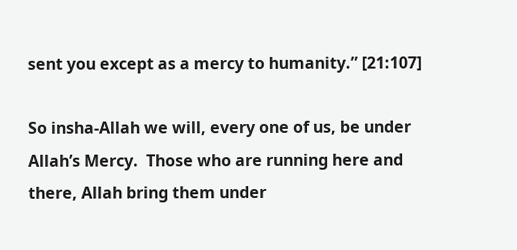sent you except as a mercy to humanity.” [21:107]

So insha-Allah we will, every one of us, be under Allah’s Mercy.  Those who are running here and there, Allah bring them under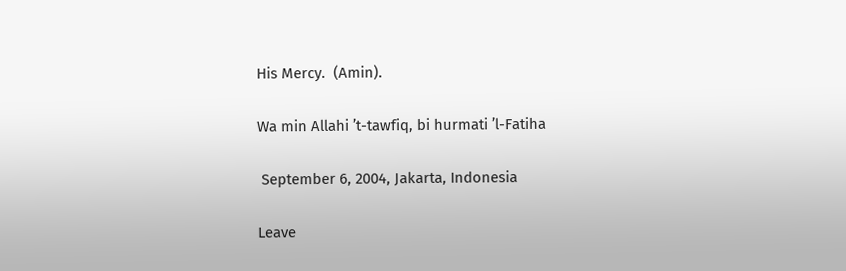His Mercy.  (Amin).

Wa min Allahi ’t-tawfiq, bi hurmati ’l-Fatiha

 September 6, 2004, Jakarta, Indonesia

Leave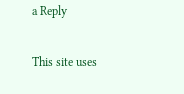a Reply

This site uses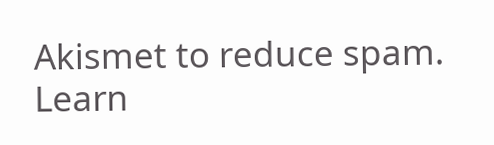Akismet to reduce spam. Learn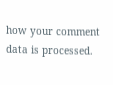how your comment data is processed.